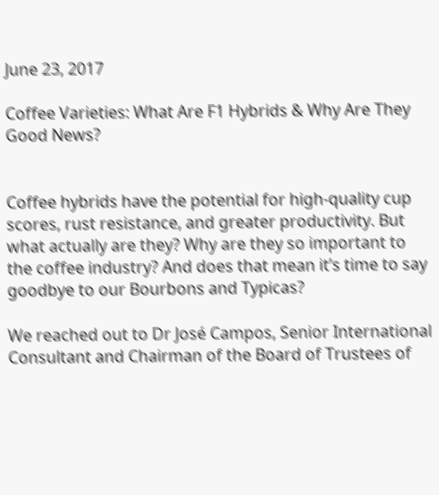June 23, 2017

Coffee Varieties: What Are F1 Hybrids & Why Are They Good News?


Coffee hybrids have the potential for high-quality cup scores, rust resistance, and greater productivity. But what actually are they? Why are they so important to the coffee industry? And does that mean it’s time to say goodbye to our Bourbons and Typicas?

We reached out to Dr José Campos, Senior International Consultant and Chairman of the Board of Trustees of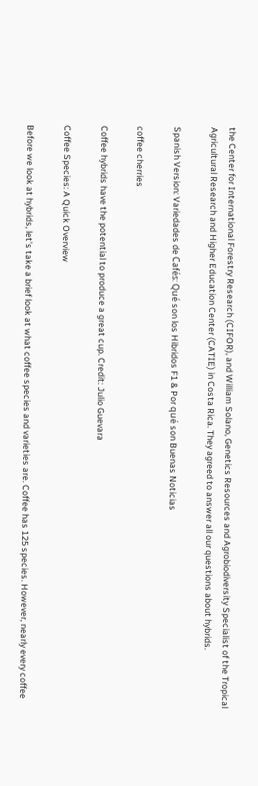the Center for International Forestry Research (CIFOR), and William Solano, Genetics Resources and Agrobiodiversity Specialist of the Tropical Agricultural Research and Higher Education Center (CATIE) in Costa Rica. They agreed to answer all our questions about hybrids.

Spanish Version: Variedades de Cafés: Qué son los Hibridos F1 & Por qué son Buenas Noticias

coffee cherries

Coffee hybrids have the potential to produce a great cup. Credit: Julio Guevara

Coffee Species: A Quick Overview

Before we look at hybrids, let’s take a brief look at what coffee species and varieties are. Coffee has 125 species. However, nearly every coffee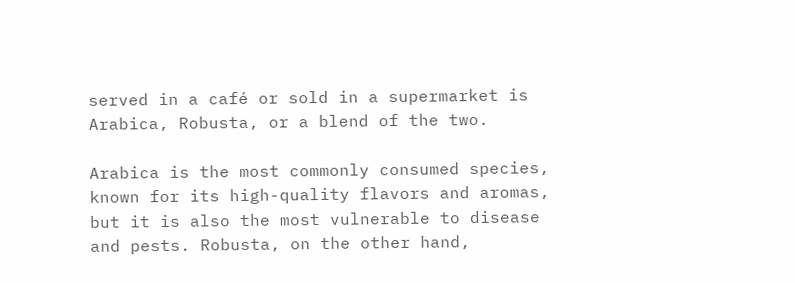served in a café or sold in a supermarket is Arabica, Robusta, or a blend of the two.

Arabica is the most commonly consumed species, known for its high-quality flavors and aromas, but it is also the most vulnerable to disease and pests. Robusta, on the other hand,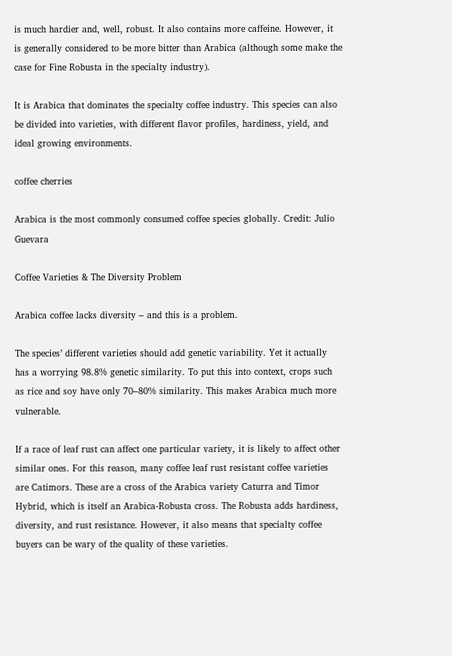is much hardier and, well, robust. It also contains more caffeine. However, it is generally considered to be more bitter than Arabica (although some make the case for Fine Robusta in the specialty industry).

It is Arabica that dominates the specialty coffee industry. This species can also be divided into varieties, with different flavor profiles, hardiness, yield, and ideal growing environments.

coffee cherries

Arabica is the most commonly consumed coffee species globally. Credit: Julio Guevara

Coffee Varieties & The Diversity Problem

Arabica coffee lacks diversity – and this is a problem.

The species’ different varieties should add genetic variability. Yet it actually has a worrying 98.8% genetic similarity. To put this into context, crops such as rice and soy have only 70–80% similarity. This makes Arabica much more vulnerable.

If a race of leaf rust can affect one particular variety, it is likely to affect other similar ones. For this reason, many coffee leaf rust resistant coffee varieties are Catimors. These are a cross of the Arabica variety Caturra and Timor Hybrid, which is itself an Arabica-Robusta cross. The Robusta adds hardiness, diversity, and rust resistance. However, it also means that specialty coffee buyers can be wary of the quality of these varieties.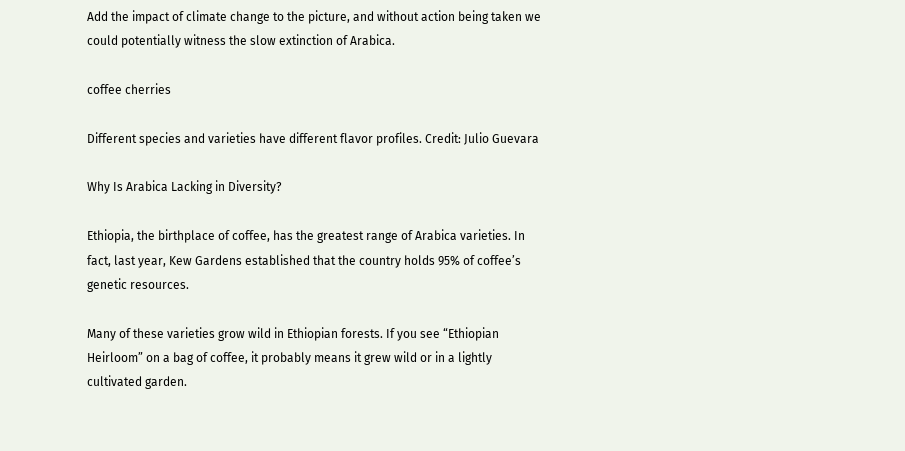Add the impact of climate change to the picture, and without action being taken we could potentially witness the slow extinction of Arabica.

coffee cherries

Different species and varieties have different flavor profiles. Credit: Julio Guevara

Why Is Arabica Lacking in Diversity?

Ethiopia, the birthplace of coffee, has the greatest range of Arabica varieties. In fact, last year, Kew Gardens established that the country holds 95% of coffee’s genetic resources.

Many of these varieties grow wild in Ethiopian forests. If you see “Ethiopian Heirloom” on a bag of coffee, it probably means it grew wild or in a lightly cultivated garden.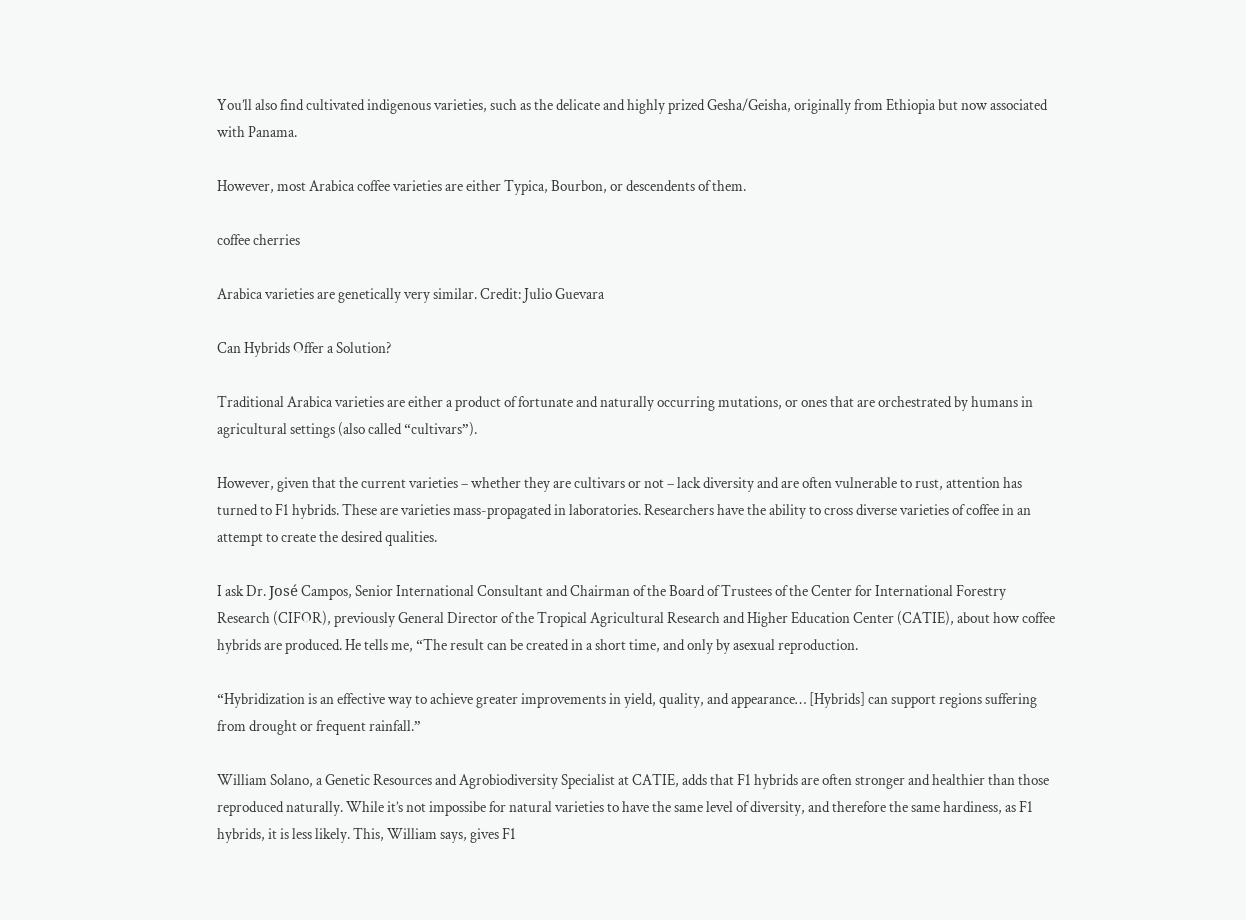You’ll also find cultivated indigenous varieties, such as the delicate and highly prized Gesha/Geisha, originally from Ethiopia but now associated with Panama.

However, most Arabica coffee varieties are either Typica, Bourbon, or descendents of them.

coffee cherries

Arabica varieties are genetically very similar. Credit: Julio Guevara

Can Hybrids Offer a Solution?

Traditional Arabica varieties are either a product of fortunate and naturally occurring mutations, or ones that are orchestrated by humans in agricultural settings (also called “cultivars”).

However, given that the current varieties – whether they are cultivars or not – lack diversity and are often vulnerable to rust, attention has turned to F1 hybrids. These are varieties mass-propagated in laboratories. Researchers have the ability to cross diverse varieties of coffee in an attempt to create the desired qualities.

I ask Dr. José Campos, Senior International Consultant and Chairman of the Board of Trustees of the Center for International Forestry Research (CIFOR), previously General Director of the Tropical Agricultural Research and Higher Education Center (CATIE), about how coffee hybrids are produced. He tells me, “The result can be created in a short time, and only by asexual reproduction.

“Hybridization is an effective way to achieve greater improvements in yield, quality, and appearance… [Hybrids] can support regions suffering from drought or frequent rainfall.”

William Solano, a Genetic Resources and Agrobiodiversity Specialist at CATIE, adds that F1 hybrids are often stronger and healthier than those reproduced naturally. While it’s not impossibe for natural varieties to have the same level of diversity, and therefore the same hardiness, as F1 hybrids, it is less likely. This, William says, gives F1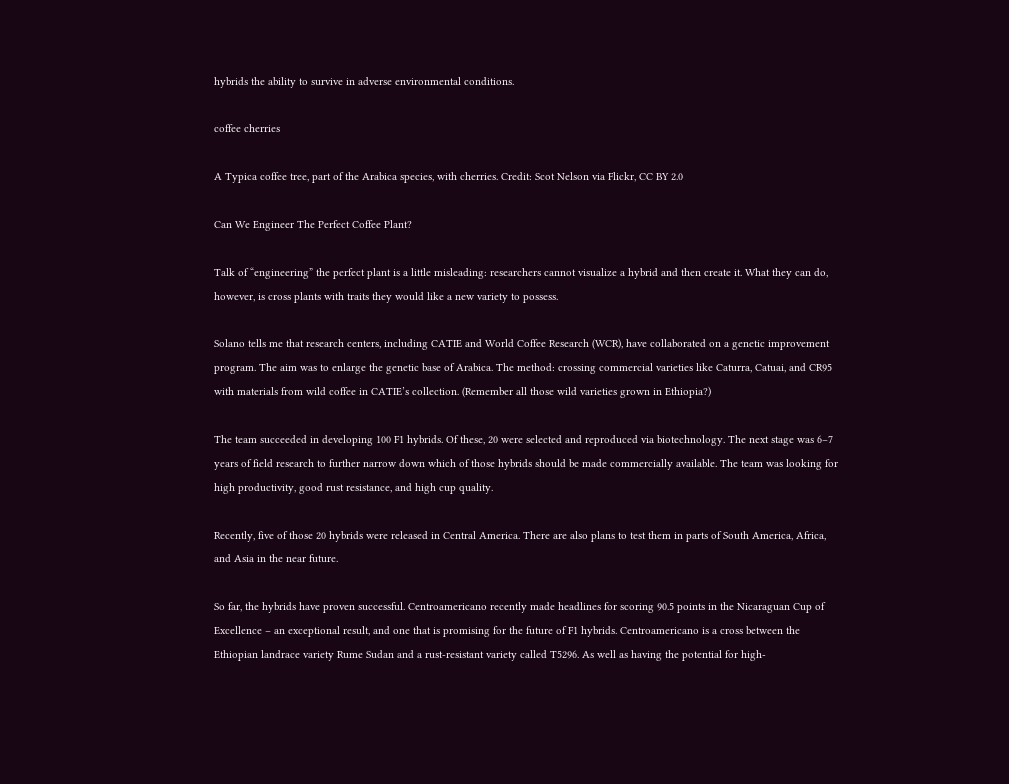hybrids the ability to survive in adverse environmental conditions.

coffee cherries

A Typica coffee tree, part of the Arabica species, with cherries. Credit: Scot Nelson via Flickr, CC BY 2.0

Can We Engineer The Perfect Coffee Plant?

Talk of “engineering” the perfect plant is a little misleading: researchers cannot visualize a hybrid and then create it. What they can do, however, is cross plants with traits they would like a new variety to possess.

Solano tells me that research centers, including CATIE and World Coffee Research (WCR), have collaborated on a genetic improvement program. The aim was to enlarge the genetic base of Arabica. The method: crossing commercial varieties like Caturra, Catuai, and CR95 with materials from wild coffee in CATIE’s collection. (Remember all those wild varieties grown in Ethiopia?)

The team succeeded in developing 100 F1 hybrids. Of these, 20 were selected and reproduced via biotechnology. The next stage was 6–7 years of field research to further narrow down which of those hybrids should be made commercially available. The team was looking for high productivity, good rust resistance, and high cup quality.

Recently, five of those 20 hybrids were released in Central America. There are also plans to test them in parts of South America, Africa, and Asia in the near future.

So far, the hybrids have proven successful. Centroamericano recently made headlines for scoring 90.5 points in the Nicaraguan Cup of Excellence – an exceptional result, and one that is promising for the future of F1 hybrids. Centroamericano is a cross between the Ethiopian landrace variety Rume Sudan and a rust-resistant variety called T5296. As well as having the potential for high-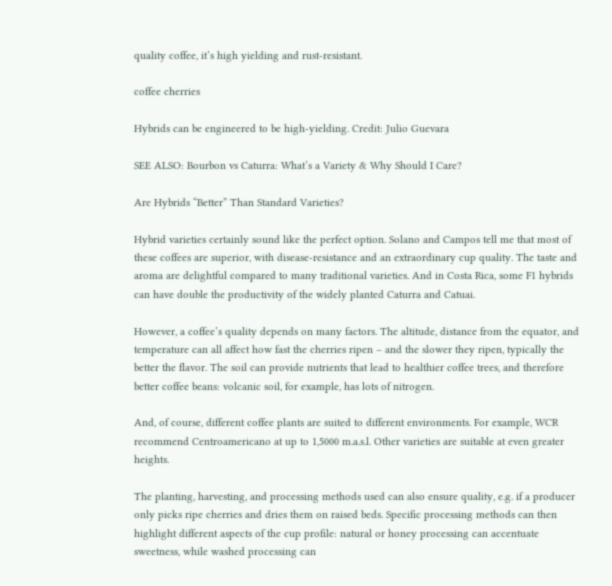quality coffee, it’s high yielding and rust-resistant.

coffee cherries

Hybrids can be engineered to be high-yielding. Credit: Julio Guevara

SEE ALSO: Bourbon vs Caturra: What’s a Variety & Why Should I Care?

Are Hybrids “Better” Than Standard Varieties?

Hybrid varieties certainly sound like the perfect option. Solano and Campos tell me that most of these coffees are superior, with disease-resistance and an extraordinary cup quality. The taste and aroma are delightful compared to many traditional varieties. And in Costa Rica, some F1 hybrids can have double the productivity of the widely planted Caturra and Catuai.

However, a coffee’s quality depends on many factors. The altitude, distance from the equator, and temperature can all affect how fast the cherries ripen – and the slower they ripen, typically the better the flavor. The soil can provide nutrients that lead to healthier coffee trees, and therefore better coffee beans: volcanic soil, for example, has lots of nitrogen.

And, of course, different coffee plants are suited to different environments. For example, WCR recommend Centroamericano at up to 1,5000 m.a.s.l. Other varieties are suitable at even greater heights.

The planting, harvesting, and processing methods used can also ensure quality, e.g. if a producer only picks ripe cherries and dries them on raised beds. Specific processing methods can then highlight different aspects of the cup profile: natural or honey processing can accentuate sweetness, while washed processing can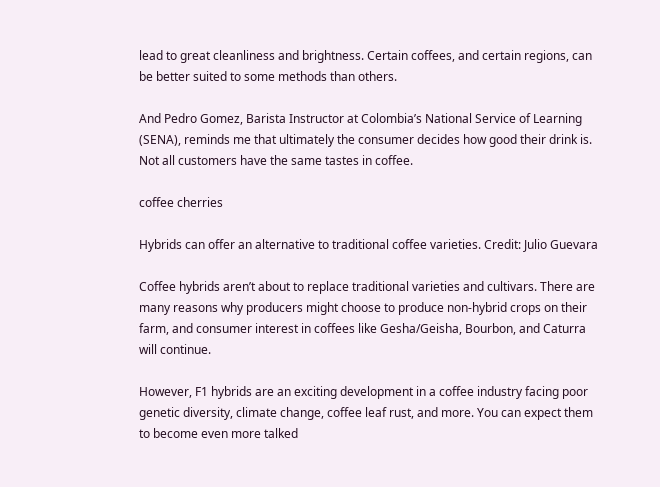lead to great cleanliness and brightness. Certain coffees, and certain regions, can be better suited to some methods than others.

And Pedro Gomez, Barista Instructor at Colombia’s National Service of Learning (SENA), reminds me that ultimately the consumer decides how good their drink is. Not all customers have the same tastes in coffee.

coffee cherries

Hybrids can offer an alternative to traditional coffee varieties. Credit: Julio Guevara

Coffee hybrids aren’t about to replace traditional varieties and cultivars. There are many reasons why producers might choose to produce non-hybrid crops on their farm, and consumer interest in coffees like Gesha/Geisha, Bourbon, and Caturra will continue.

However, F1 hybrids are an exciting development in a coffee industry facing poor genetic diversity, climate change, coffee leaf rust, and more. You can expect them to become even more talked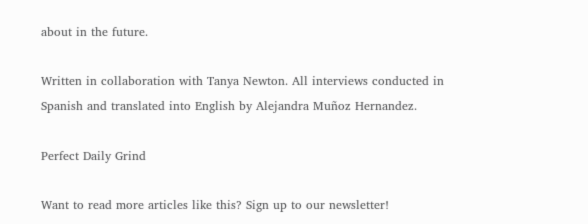about in the future.

Written in collaboration with Tanya Newton. All interviews conducted in Spanish and translated into English by Alejandra Muñoz Hernandez.

Perfect Daily Grind

Want to read more articles like this? Sign up to our newsletter!